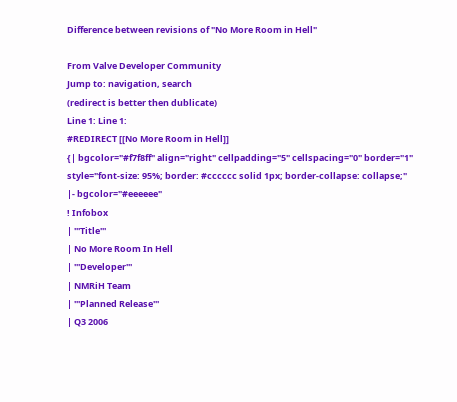Difference between revisions of "No More Room in Hell"

From Valve Developer Community
Jump to: navigation, search
(redirect is better then dublicate)
Line 1: Line 1:
#REDIRECT [[No More Room in Hell]]
{| bgcolor="#f7f8ff" align="right" cellpadding="5" cellspacing="0" border="1" style="font-size: 95%; border: #cccccc solid 1px; border-collapse: collapse;"
|- bgcolor="#eeeeee"
! Infobox
| '''Title'''
| No More Room In Hell
| '''Developer'''
| NMRiH Team
| '''Planned Release'''
| Q3 2006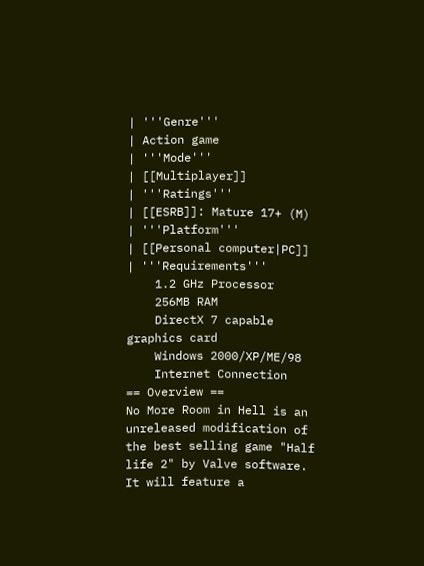| '''Genre'''
| Action game
| '''Mode'''
| [[Multiplayer]]
| '''Ratings'''
| [[ESRB]]: Mature 17+ (M)
| '''Platform'''
| [[Personal computer|PC]]
| '''Requirements'''
    1.2 GHz Processor
    256MB RAM
    DirectX 7 capable graphics card
    Windows 2000/XP/ME/98
    Internet Connection
== Overview ==
No More Room in Hell is an unreleased modification of the best selling game "Half life 2" by Valve software. It will feature a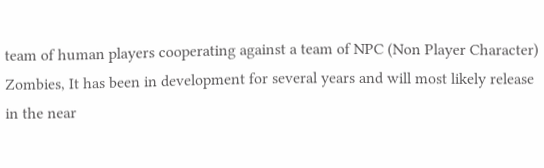team of human players cooperating against a team of NPC (Non Player Character) Zombies, It has been in development for several years and will most likely release in the near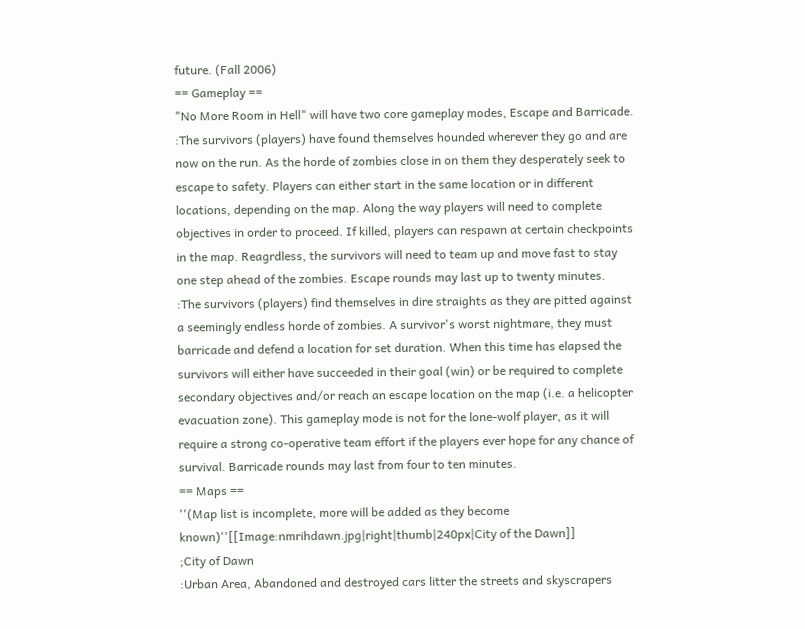future. (Fall 2006)
== Gameplay ==
"No More Room in Hell" will have two core gameplay modes, Escape and Barricade.
:The survivors (players) have found themselves hounded wherever they go and are now on the run. As the horde of zombies close in on them they desperately seek to escape to safety. Players can either start in the same location or in different locations, depending on the map. Along the way players will need to complete objectives in order to proceed. If killed, players can respawn at certain checkpoints in the map. Reagrdless, the survivors will need to team up and move fast to stay one step ahead of the zombies. Escape rounds may last up to twenty minutes.
:The survivors (players) find themselves in dire straights as they are pitted against a seemingly endless horde of zombies. A survivor's worst nightmare, they must barricade and defend a location for set duration. When this time has elapsed the survivors will either have succeeded in their goal (win) or be required to complete secondary objectives and/or reach an escape location on the map (i.e. a helicopter evacuation zone). This gameplay mode is not for the lone-wolf player, as it will require a strong co-operative team effort if the players ever hope for any chance of survival. Barricade rounds may last from four to ten minutes.
== Maps ==
''(Map list is incomplete, more will be added as they become known)''[[Image:nmrihdawn.jpg|right|thumb|240px|City of the Dawn]]
;City of Dawn
:Urban Area, Abandoned and destroyed cars litter the streets and skyscrapers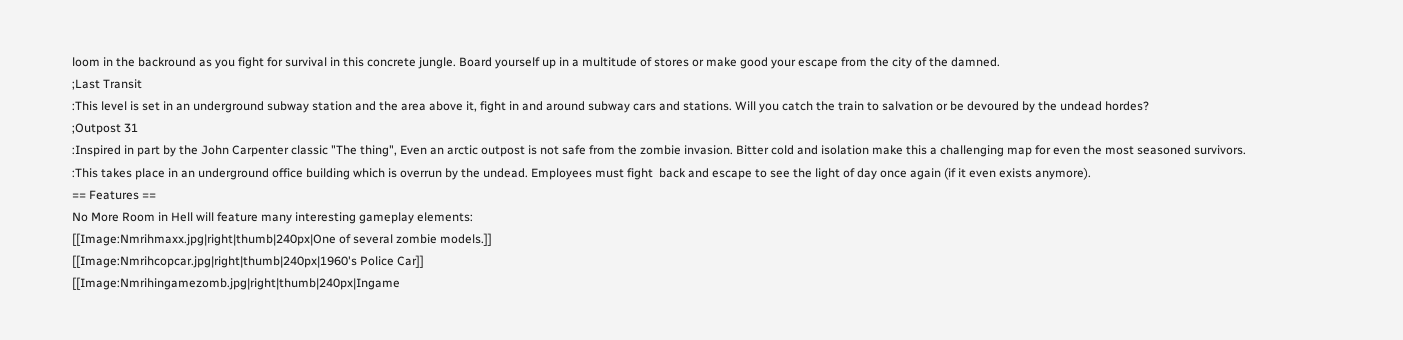loom in the backround as you fight for survival in this concrete jungle. Board yourself up in a multitude of stores or make good your escape from the city of the damned.
;Last Transit
:This level is set in an underground subway station and the area above it, fight in and around subway cars and stations. Will you catch the train to salvation or be devoured by the undead hordes?
;Outpost 31
:Inspired in part by the John Carpenter classic "The thing", Even an arctic outpost is not safe from the zombie invasion. Bitter cold and isolation make this a challenging map for even the most seasoned survivors.
:This takes place in an underground office building which is overrun by the undead. Employees must fight  back and escape to see the light of day once again (if it even exists anymore).
== Features ==
No More Room in Hell will feature many interesting gameplay elements:
[[Image:Nmrihmaxx.jpg|right|thumb|240px|One of several zombie models.]]
[[Image:Nmrihcopcar.jpg|right|thumb|240px|1960's Police Car]]
[[Image:Nmrihingamezomb.jpg|right|thumb|240px|Ingame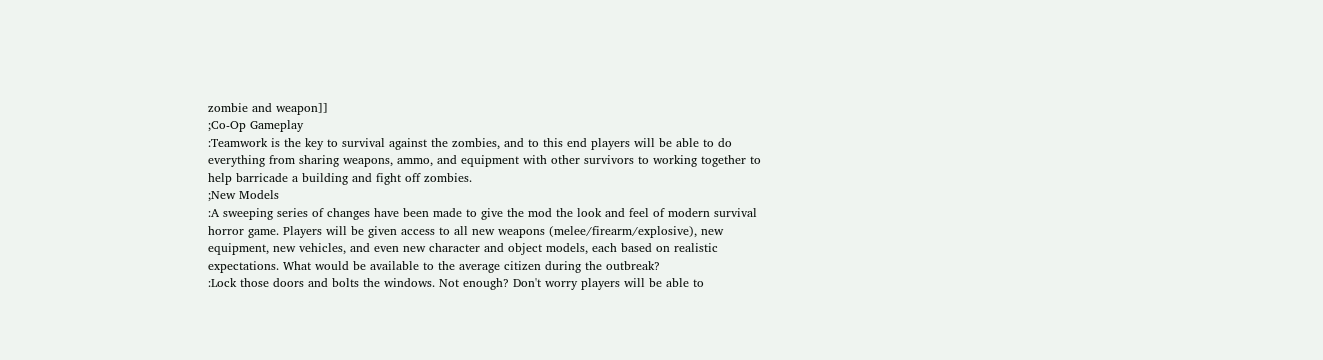zombie and weapon]]
;Co-Op Gameplay
:Teamwork is the key to survival against the zombies, and to this end players will be able to do everything from sharing weapons, ammo, and equipment with other survivors to working together to help barricade a building and fight off zombies.
;New Models
:A sweeping series of changes have been made to give the mod the look and feel of modern survival horror game. Players will be given access to all new weapons (melee/firearm/explosive), new equipment, new vehicles, and even new character and object models, each based on realistic expectations. What would be available to the average citizen during the outbreak?
:Lock those doors and bolts the windows. Not enough? Don't worry players will be able to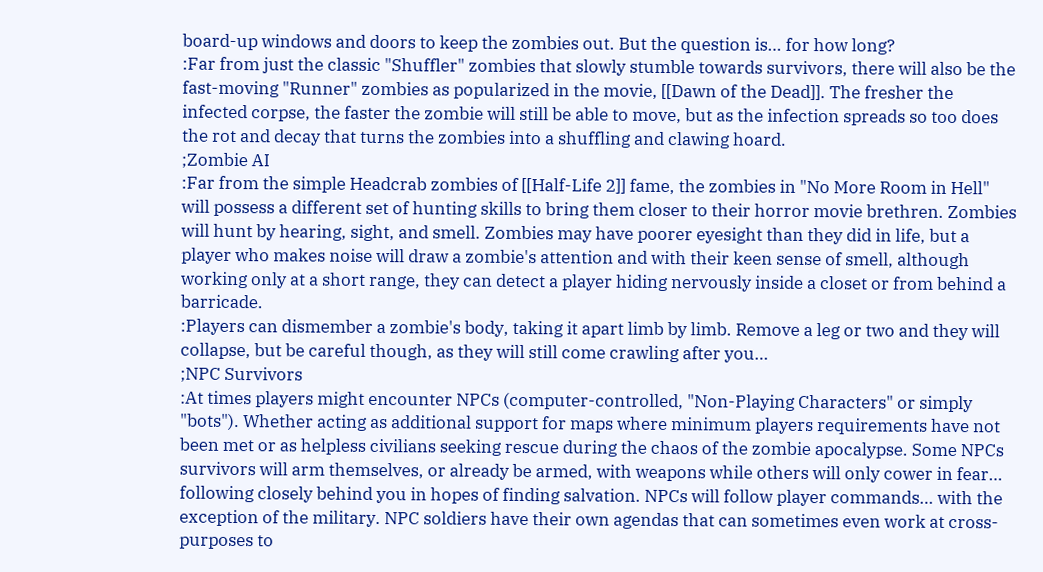board-up windows and doors to keep the zombies out. But the question is… for how long?
:Far from just the classic "Shuffler" zombies that slowly stumble towards survivors, there will also be the fast-moving "Runner" zombies as popularized in the movie, [[Dawn of the Dead]]. The fresher the infected corpse, the faster the zombie will still be able to move, but as the infection spreads so too does the rot and decay that turns the zombies into a shuffling and clawing hoard.
;Zombie AI
:Far from the simple Headcrab zombies of [[Half-Life 2]] fame, the zombies in "No More Room in Hell" will possess a different set of hunting skills to bring them closer to their horror movie brethren. Zombies will hunt by hearing, sight, and smell. Zombies may have poorer eyesight than they did in life, but a player who makes noise will draw a zombie's attention and with their keen sense of smell, although working only at a short range, they can detect a player hiding nervously inside a closet or from behind a barricade.
:Players can dismember a zombie's body, taking it apart limb by limb. Remove a leg or two and they will collapse, but be careful though, as they will still come crawling after you…
;NPC Survivors
:At times players might encounter NPCs (computer-controlled, "Non-Playing Characters" or simply "bots"). Whether acting as additional support for maps where minimum players requirements have not been met or as helpless civilians seeking rescue during the chaos of the zombie apocalypse. Some NPCs survivors will arm themselves, or already be armed, with weapons while others will only cower in fear… following closely behind you in hopes of finding salvation. NPCs will follow player commands… with the exception of the military. NPC soldiers have their own agendas that can sometimes even work at cross-purposes to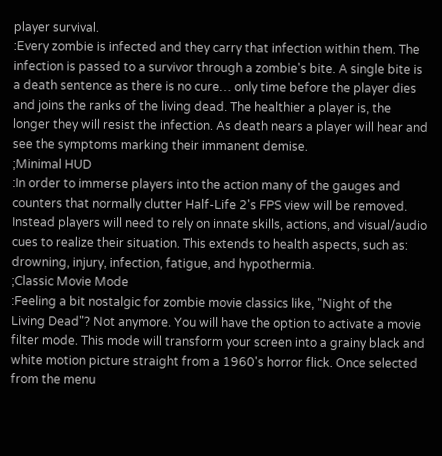player survival.
:Every zombie is infected and they carry that infection within them. The infection is passed to a survivor through a zombie's bite. A single bite is a death sentence as there is no cure… only time before the player dies and joins the ranks of the living dead. The healthier a player is, the longer they will resist the infection. As death nears a player will hear and see the symptoms marking their immanent demise.
;Minimal HUD
:In order to immerse players into the action many of the gauges and counters that normally clutter Half-Life 2's FPS view will be removed. Instead players will need to rely on innate skills, actions, and visual/audio cues to realize their situation. This extends to health aspects, such as: drowning, injury, infection, fatigue, and hypothermia.
;Classic Movie Mode
:Feeling a bit nostalgic for zombie movie classics like, "Night of the Living Dead"? Not anymore. You will have the option to activate a movie filter mode. This mode will transform your screen into a grainy black and white motion picture straight from a 1960's horror flick. Once selected from the menu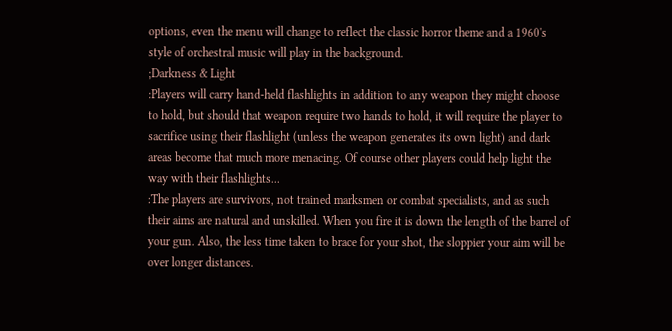options, even the menu will change to reflect the classic horror theme and a 1960's style of orchestral music will play in the background.
;Darkness & Light
:Players will carry hand-held flashlights in addition to any weapon they might choose to hold, but should that weapon require two hands to hold, it will require the player to sacrifice using their flashlight (unless the weapon generates its own light) and dark areas become that much more menacing. Of course other players could help light the way with their flashlights...
:The players are survivors, not trained marksmen or combat specialists, and as such their aims are natural and unskilled. When you fire it is down the length of the barrel of your gun. Also, the less time taken to brace for your shot, the sloppier your aim will be over longer distances.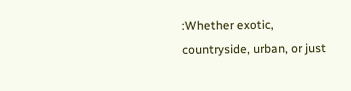:Whether exotic, countryside, urban, or just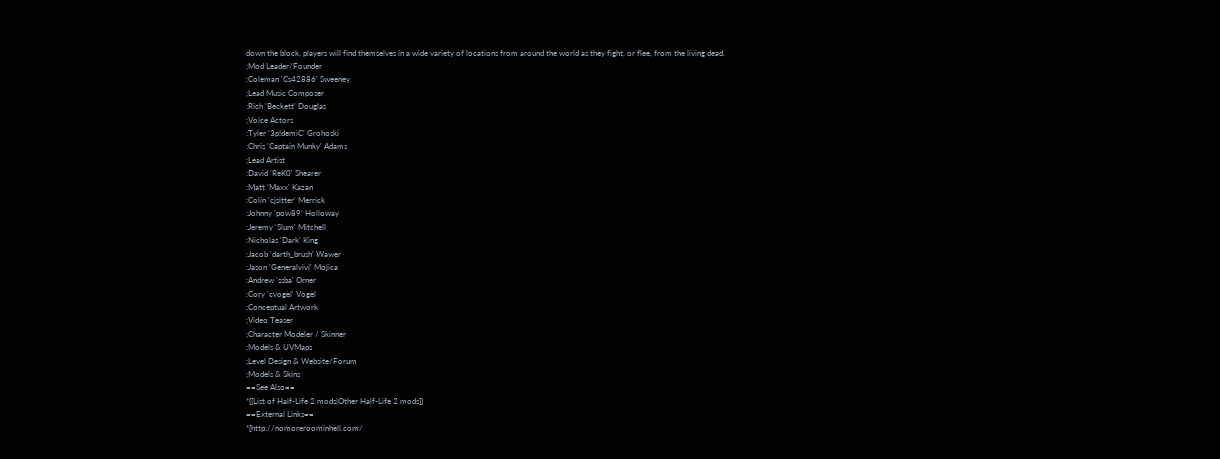down the block, players will find themselves in a wide variety of locations from around the world as they fight, or flee, from the living dead.
;Mod Leader/Founder
:Coleman 'Cs42886' Sweeney
;Lead Music Composer
:Rich 'Beckett' Douglas
;Voice Actors
:Tyler '3p!demiC' Grohoski
:Chris 'Captain Munky' Adams
;Lead Artist
:David 'ReK0' Shearer
:Matt 'Maxx' Kazan
:Colin 'cjsitter' Merrick
:Johnny 'pow89' Holloway
:Jeremy 'Slum' Mitchell
:Nicholas 'Dark' King
:Jacob 'darth_brush' Wawer
:Jason 'Generalvivi' Mojica
:Andrew 'ssba' Orner
:Cory 'cvogel' Vogel
;Conceptual Artwork
;Video Teaser
;Character Modeler / Skinner
;Models & UVMaps
;Level Design & Website/Forum
;Models & Skins
==See Also==
*[[List of Half-Life 2 mods|Other Half-Life 2 mods]]
==External Links==
*[http://nomoreroominhell.com/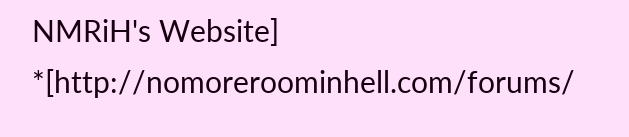NMRiH's Website]
*[http://nomoreroominhell.com/forums/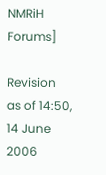NMRiH Forums]

Revision as of 14:50, 14 June 2006